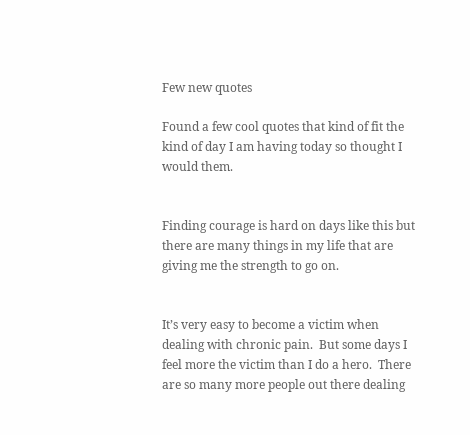Few new quotes

Found a few cool quotes that kind of fit the kind of day I am having today so thought I would them.


Finding courage is hard on days like this but there are many things in my life that are giving me the strength to go on.


It’s very easy to become a victim when dealing with chronic pain.  But some days I feel more the victim than I do a hero.  There are so many more people out there dealing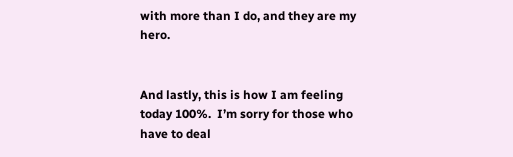with more than I do, and they are my hero.


And lastly, this is how I am feeling today 100%.  I’m sorry for those who have to deal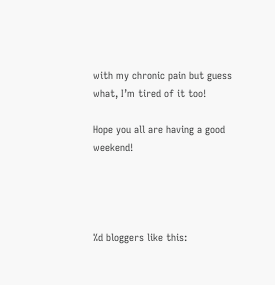with my chronic pain but guess what, I’m tired of it too!

Hope you all are having a good weekend!




%d bloggers like this: